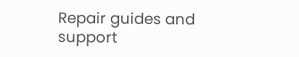Repair guides and support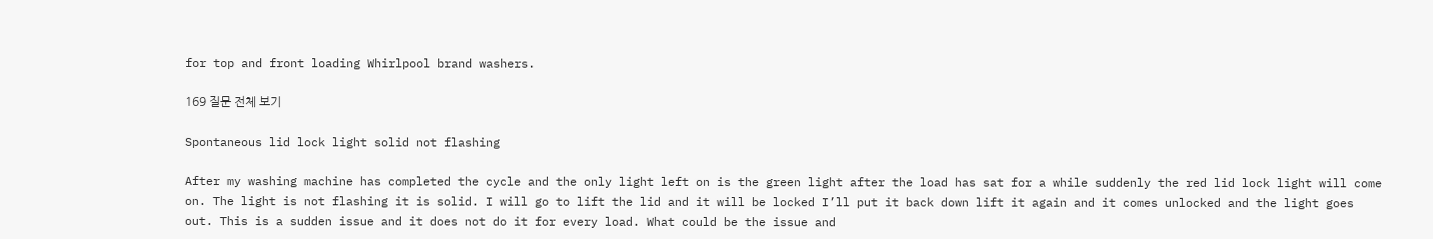for top and front loading Whirlpool brand washers.

169 질문 전체 보기

Spontaneous lid lock light solid not flashing

After my washing machine has completed the cycle and the only light left on is the green light after the load has sat for a while suddenly the red lid lock light will come on. The light is not flashing it is solid. I will go to lift the lid and it will be locked I’ll put it back down lift it again and it comes unlocked and the light goes out. This is a sudden issue and it does not do it for every load. What could be the issue and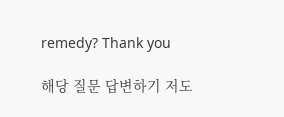remedy? Thank you

해당 질문 답변하기 저도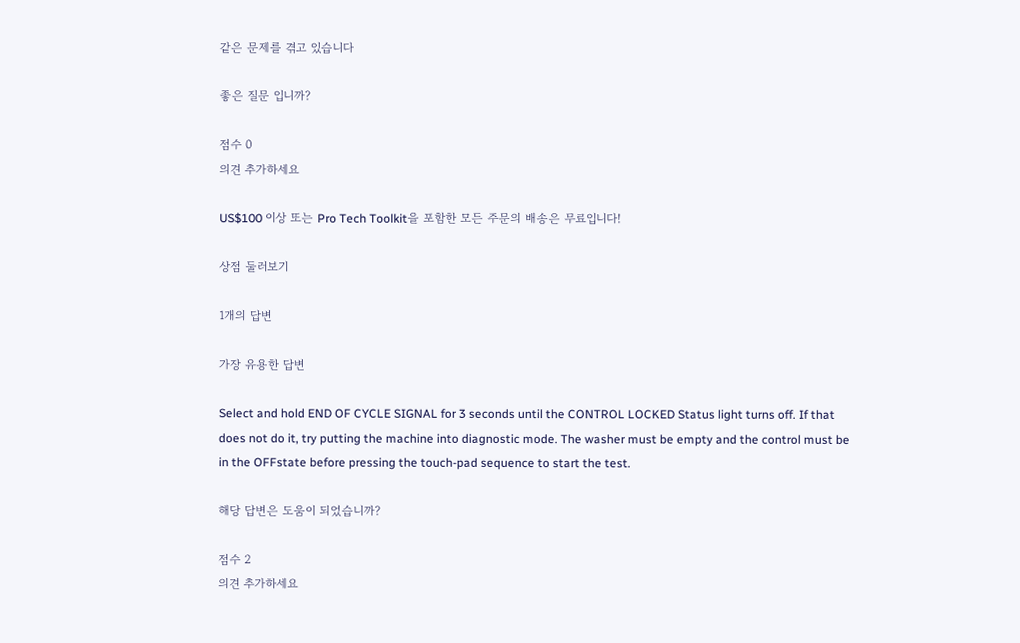같은 문제를 겪고 있습니다

좋은 질문 입니까?

점수 0
의견 추가하세요

US$100 이상 또는 Pro Tech Toolkit을 포함한 모든 주문의 배송은 무료입니다!

상점 둘러보기

1개의 답변

가장 유용한 답변

Select and hold END OF CYCLE SIGNAL for 3 seconds until the CONTROL LOCKED Status light turns off. If that does not do it, try putting the machine into diagnostic mode. The washer must be empty and the control must be in the OFFstate before pressing the touch-pad sequence to start the test.

해당 답변은 도움이 되었습니까?

점수 2
의견 추가하세요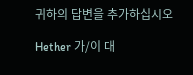귀하의 답변을 추가하십시오

Hether 가/이 대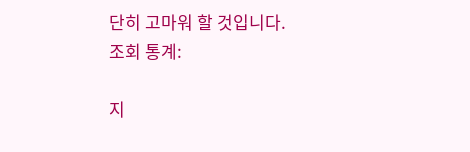단히 고마워 할 것입니다.
조회 통계:

지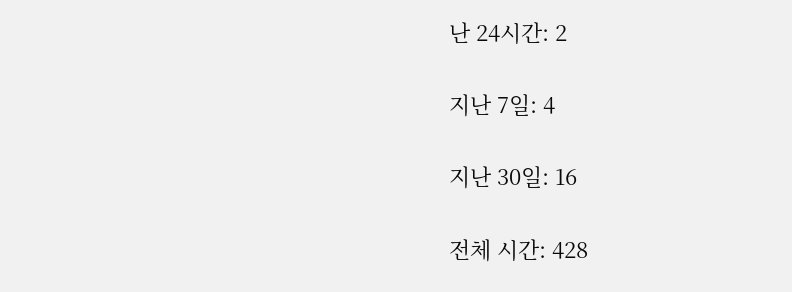난 24시간: 2

지난 7일: 4

지난 30일: 16

전체 시간: 428